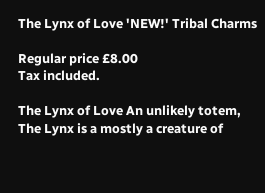The Lynx of Love 'NEW!' Tribal Charms

Regular price £8.00
Tax included.

The Lynx of Love An unlikely totem, The Lynx is a mostly a creature of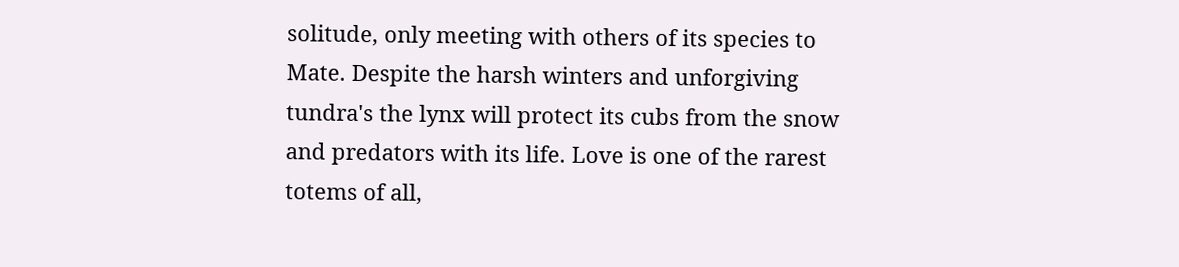solitude, only meeting with others of its species to Mate. Despite the harsh winters and unforgiving tundra's the lynx will protect its cubs from the snow and predators with its life. Love is one of the rarest totems of all,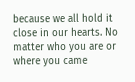because we all hold it close in our hearts. No matter who you are or where you came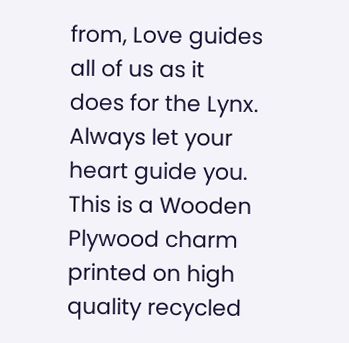from, Love guides all of us as it does for the Lynx. Always let your heart guide you. This is a Wooden Plywood charm printed on high quality recycled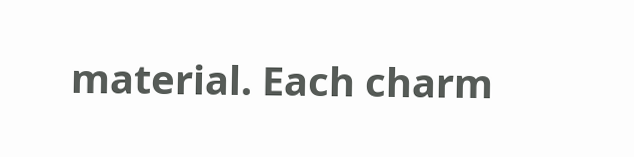material. Each charm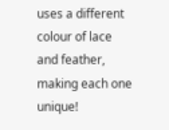uses a different colour of lace and feather, making each one unique!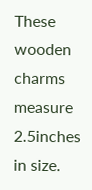These wooden charms measure 2.5inches in size.